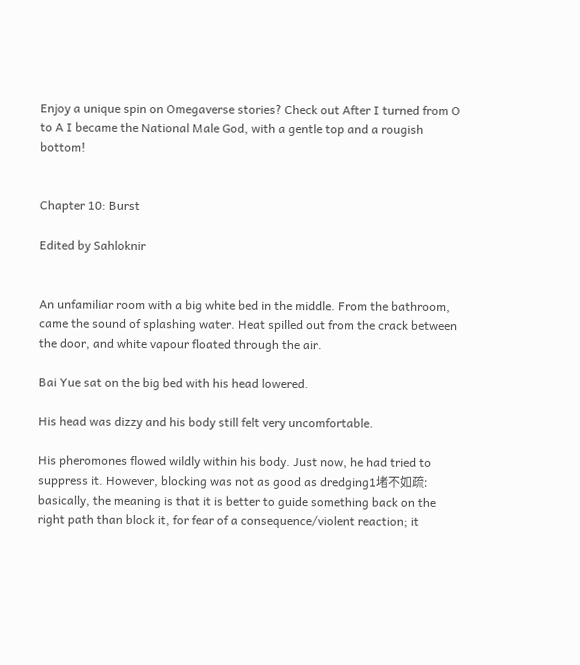Enjoy a unique spin on Omegaverse stories? Check out After I turned from O to A I became the National Male God, with a gentle top and a rougish bottom!


Chapter 10: Burst

Edited by Sahloknir


An unfamiliar room with a big white bed in the middle. From the bathroom, came the sound of splashing water. Heat spilled out from the crack between the door, and white vapour floated through the air.

Bai Yue sat on the big bed with his head lowered.

His head was dizzy and his body still felt very uncomfortable.

His pheromones flowed wildly within his body. Just now, he had tried to suppress it. However, blocking was not as good as dredging1堵不如疏: basically, the meaning is that it is better to guide something back on the right path than block it, for fear of a consequence/violent reaction; it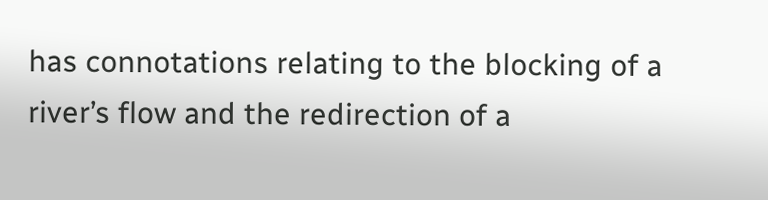has connotations relating to the blocking of a river’s flow and the redirection of a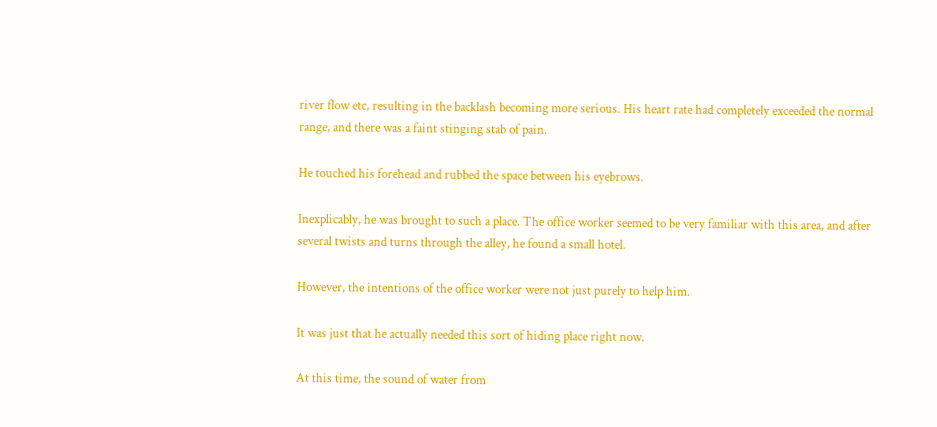river flow etc, resulting in the backlash becoming more serious. His heart rate had completely exceeded the normal range, and there was a faint stinging stab of pain.

He touched his forehead and rubbed the space between his eyebrows.

Inexplicably, he was brought to such a place. The office worker seemed to be very familiar with this area, and after several twists and turns through the alley, he found a small hotel.

However, the intentions of the office worker were not just purely to help him.

It was just that he actually needed this sort of hiding place right now.

At this time, the sound of water from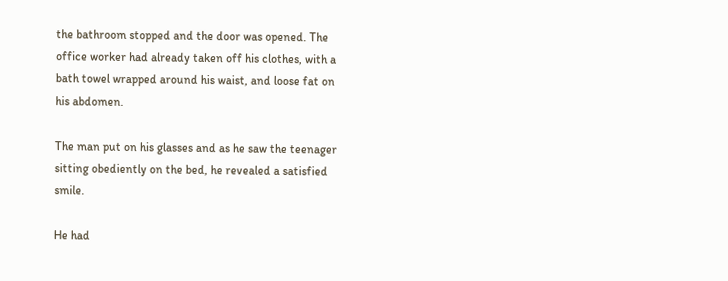the bathroom stopped and the door was opened. The office worker had already taken off his clothes, with a bath towel wrapped around his waist, and loose fat on his abdomen.

The man put on his glasses and as he saw the teenager sitting obediently on the bed, he revealed a satisfied smile.

He had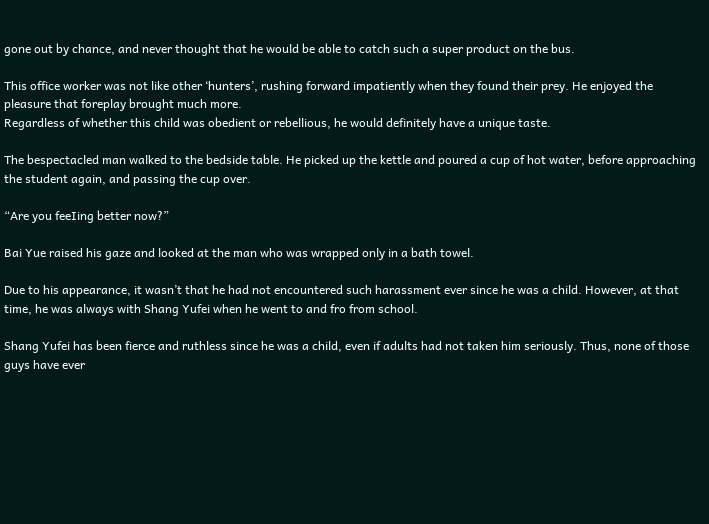gone out by chance, and never thought that he would be able to catch such a super product on the bus.

This office worker was not like other ‘hunters’, rushing forward impatiently when they found their prey. He enjoyed the pleasure that foreplay brought much more.
Regardless of whether this child was obedient or rebellious, he would definitely have a unique taste.

The bespectacled man walked to the bedside table. He picked up the kettle and poured a cup of hot water, before approaching the student again, and passing the cup over.

“Are you feeIing better now?”

Bai Yue raised his gaze and looked at the man who was wrapped only in a bath towel.

Due to his appearance, it wasn’t that he had not encountered such harassment ever since he was a child. However, at that time, he was always with Shang Yufei when he went to and fro from school.

Shang Yufei has been fierce and ruthless since he was a child, even if adults had not taken him seriously. Thus, none of those guys have ever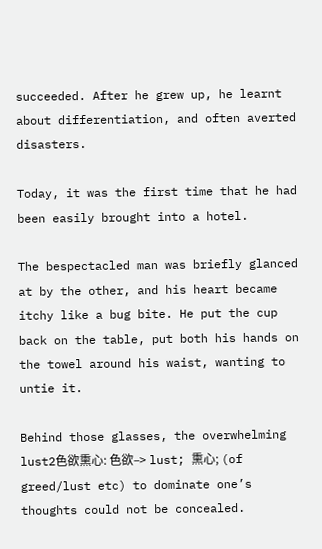succeeded. After he grew up, he learnt about differentiation, and often averted disasters.

Today, it was the first time that he had been easily brought into a hotel.

The bespectacled man was briefly glanced at by the other, and his heart became itchy like a bug bite. He put the cup back on the table, put both his hands on the towel around his waist, wanting to untie it.

Behind those glasses, the overwhelming lust2色欲熏心: 色欲–> lust; 熏心; (of greed/lust etc) to dominate one’s thoughts could not be concealed.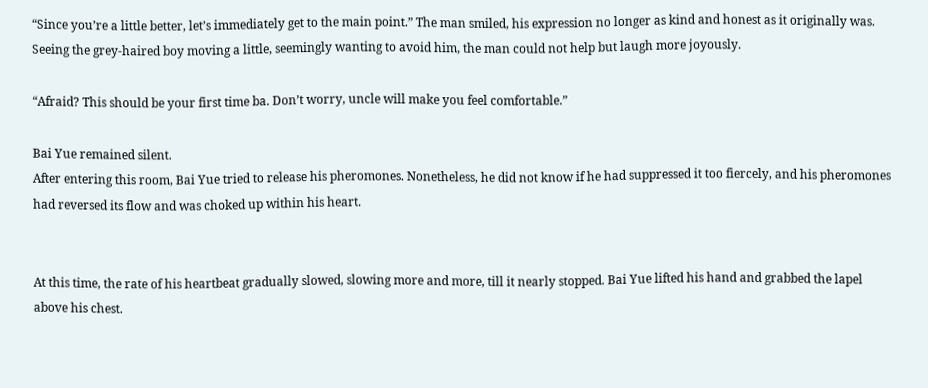“Since you’re a little better, let’s immediately get to the main point.” The man smiled, his expression no longer as kind and honest as it originally was. Seeing the grey-haired boy moving a little, seemingly wanting to avoid him, the man could not help but laugh more joyously.

“Afraid? This should be your first time ba. Don’t worry, uncle will make you feel comfortable.”

Bai Yue remained silent.
After entering this room, Bai Yue tried to release his pheromones. Nonetheless, he did not know if he had suppressed it too fiercely, and his pheromones had reversed its flow and was choked up within his heart.


At this time, the rate of his heartbeat gradually slowed, slowing more and more, till it nearly stopped. Bai Yue lifted his hand and grabbed the lapel above his chest.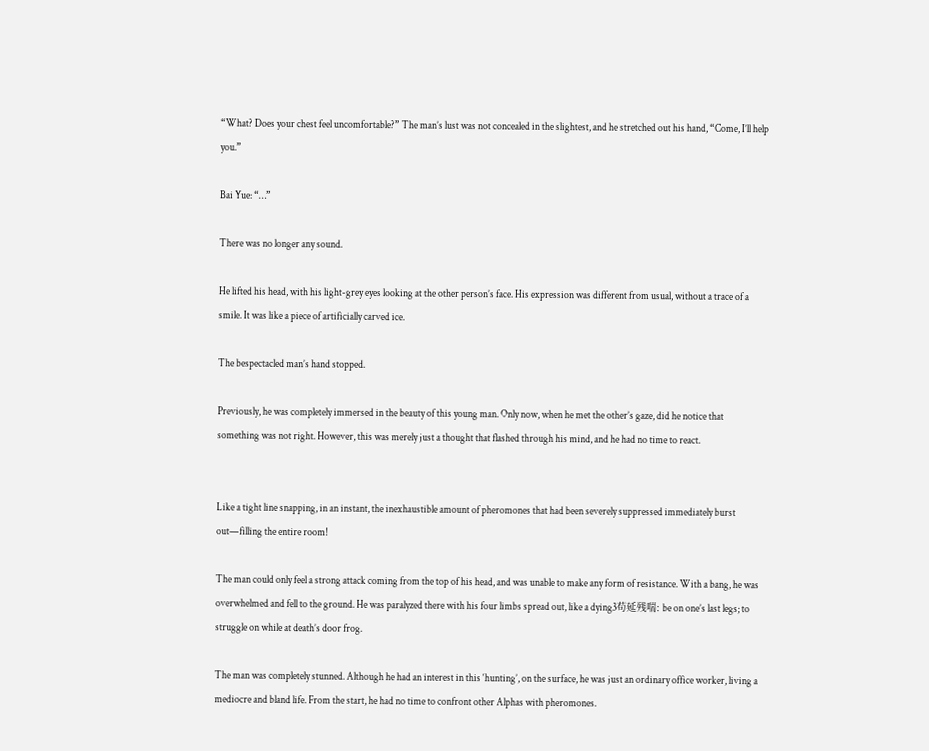“What? Does your chest feel uncomfortable?” The man’s lust was not concealed in the slightest, and he stretched out his hand, “Come, I’ll help you.”

Bai Yue: “…”

There was no longer any sound.

He lifted his head, with his light-grey eyes looking at the other person’s face. His expression was different from usual, without a trace of a smile. It was like a piece of artificially carved ice.

The bespectacled man’s hand stopped.

Previously, he was completely immersed in the beauty of this young man. Only now, when he met the other’s gaze, did he notice that something was not right. However, this was merely just a thought that flashed through his mind, and he had no time to react.


Like a tight line snapping, in an instant, the inexhaustible amount of pheromones that had been severely suppressed immediately burst out—filling the entire room!

The man could only feel a strong attack coming from the top of his head, and was unable to make any form of resistance. With a bang, he was overwhelmed and fell to the ground. He was paralyzed there with his four limbs spread out, like a dying3苟延残喘: be on one’s last legs; to struggle on while at death’s door frog.

The man was completely stunned. Although he had an interest in this ‘hunting’, on the surface, he was just an ordinary office worker, living a mediocre and bland life. From the start, he had no time to confront other Alphas with pheromones.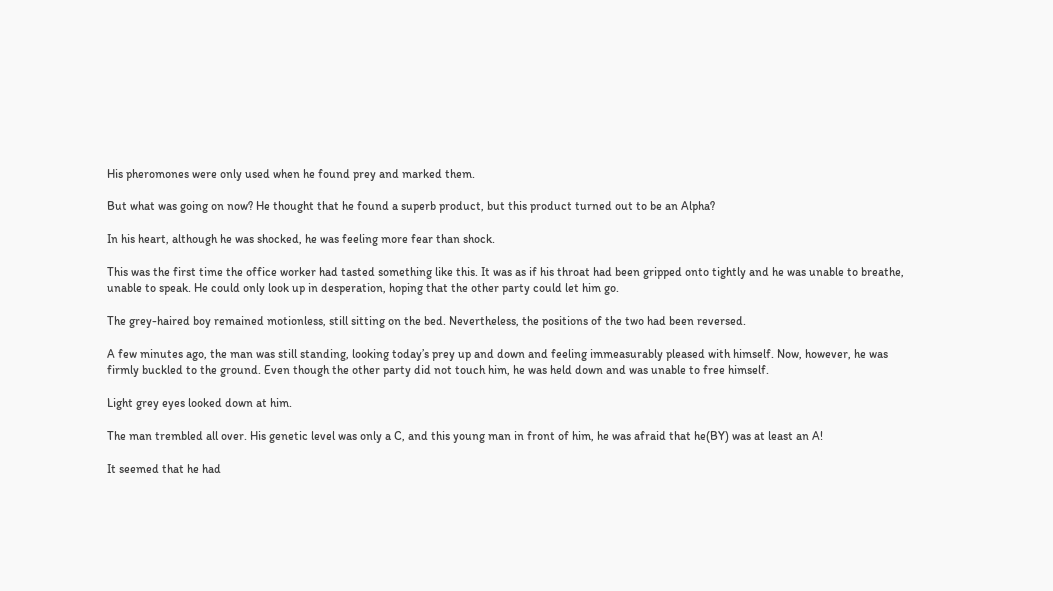His pheromones were only used when he found prey and marked them.

But what was going on now? He thought that he found a superb product, but this product turned out to be an Alpha?

In his heart, although he was shocked, he was feeling more fear than shock.

This was the first time the office worker had tasted something like this. It was as if his throat had been gripped onto tightly and he was unable to breathe, unable to speak. He could only look up in desperation, hoping that the other party could let him go.

The grey-haired boy remained motionless, still sitting on the bed. Nevertheless, the positions of the two had been reversed.

A few minutes ago, the man was still standing, looking today’s prey up and down and feeling immeasurably pleased with himself. Now, however, he was firmly buckled to the ground. Even though the other party did not touch him, he was held down and was unable to free himself.

Light grey eyes looked down at him.

The man trembled all over. His genetic level was only a C, and this young man in front of him, he was afraid that he(BY) was at least an A!

It seemed that he had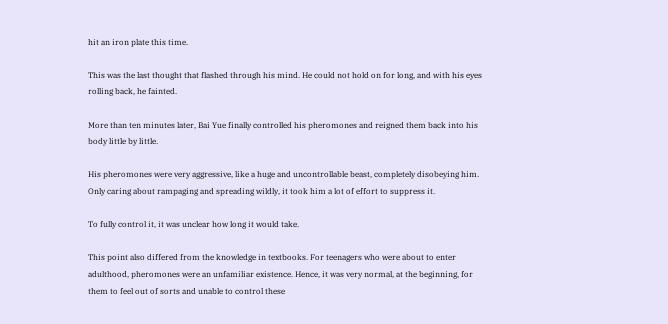hit an iron plate this time.

This was the last thought that flashed through his mind. He could not hold on for long, and with his eyes rolling back, he fainted.

More than ten minutes later, Bai Yue finally controlled his pheromones and reigned them back into his body little by little.

His pheromones were very aggressive, like a huge and uncontrollable beast, completely disobeying him. Only caring about rampaging and spreading wildly, it took him a lot of effort to suppress it.

To fully control it, it was unclear how long it would take.

This point also differed from the knowledge in textbooks. For teenagers who were about to enter adulthood, pheromones were an unfamiliar existence. Hence, it was very normal, at the beginning, for them to feel out of sorts and unable to control these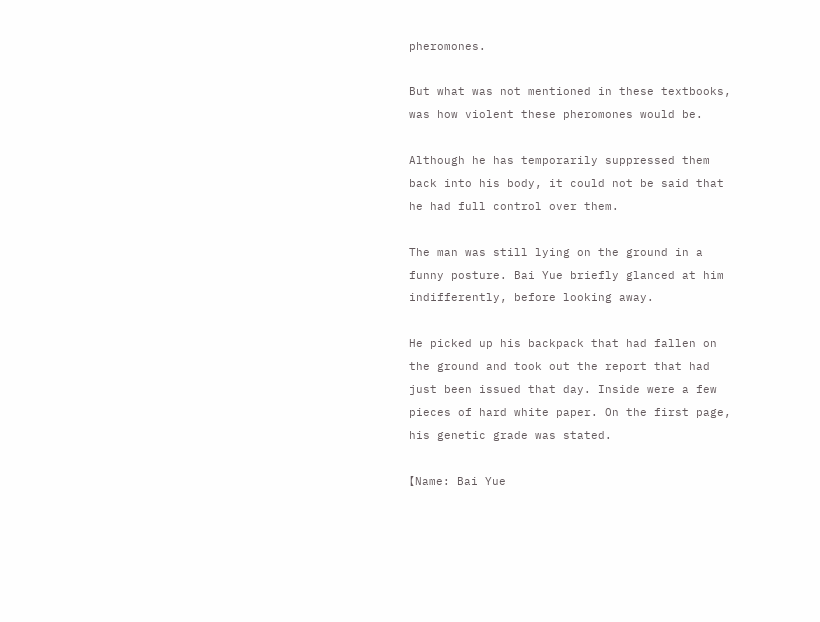pheromones.

But what was not mentioned in these textbooks, was how violent these pheromones would be.

Although he has temporarily suppressed them back into his body, it could not be said that he had full control over them.

The man was still lying on the ground in a funny posture. Bai Yue briefly glanced at him indifferently, before looking away.

He picked up his backpack that had fallen on the ground and took out the report that had just been issued that day. Inside were a few pieces of hard white paper. On the first page, his genetic grade was stated.

【Name: Bai Yue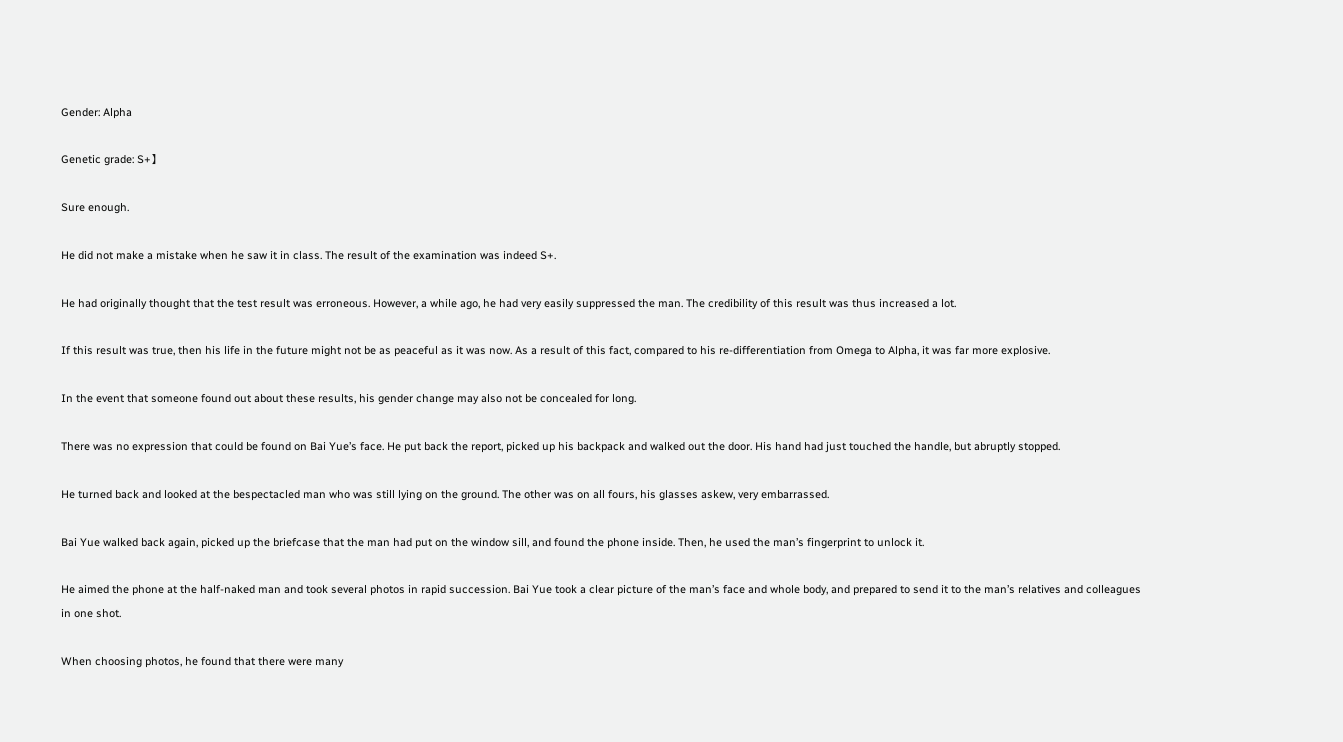Gender: Alpha

Genetic grade: S+】

Sure enough.

He did not make a mistake when he saw it in class. The result of the examination was indeed S+.

He had originally thought that the test result was erroneous. However, a while ago, he had very easily suppressed the man. The credibility of this result was thus increased a lot.

If this result was true, then his life in the future might not be as peaceful as it was now. As a result of this fact, compared to his re-differentiation from Omega to Alpha, it was far more explosive.

In the event that someone found out about these results, his gender change may also not be concealed for long.

There was no expression that could be found on Bai Yue’s face. He put back the report, picked up his backpack and walked out the door. His hand had just touched the handle, but abruptly stopped.

He turned back and looked at the bespectacled man who was still lying on the ground. The other was on all fours, his glasses askew, very embarrassed.

Bai Yue walked back again, picked up the briefcase that the man had put on the window sill, and found the phone inside. Then, he used the man’s fingerprint to unlock it.

He aimed the phone at the half-naked man and took several photos in rapid succession. Bai Yue took a clear picture of the man’s face and whole body, and prepared to send it to the man’s relatives and colleagues in one shot.

When choosing photos, he found that there were many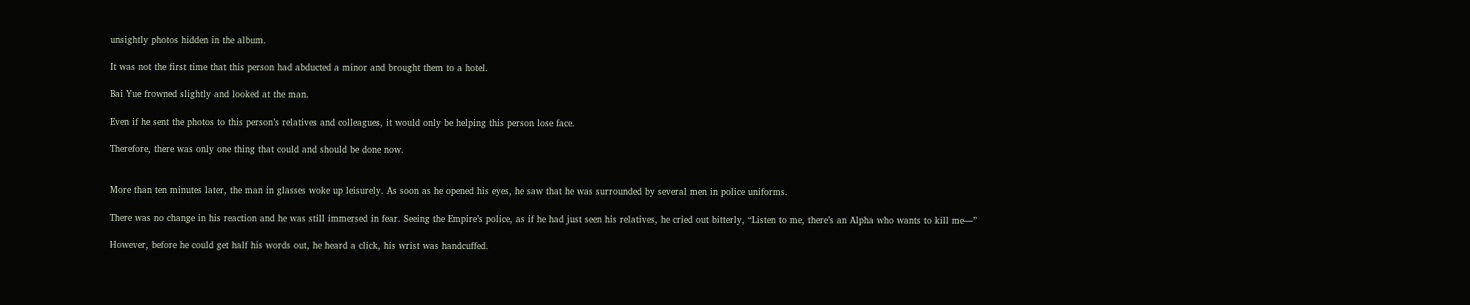unsightly photos hidden in the album.

It was not the first time that this person had abducted a minor and brought them to a hotel.

Bai Yue frowned slightly and looked at the man.

Even if he sent the photos to this person’s relatives and colleagues, it would only be helping this person lose face.

Therefore, there was only one thing that could and should be done now.


More than ten minutes later, the man in glasses woke up leisurely. As soon as he opened his eyes, he saw that he was surrounded by several men in police uniforms.

There was no change in his reaction and he was still immersed in fear. Seeing the Empire’s police, as if he had just seen his relatives, he cried out bitterly, “Listen to me, there’s an Alpha who wants to kill me—”

However, before he could get half his words out, he heard a click, his wrist was handcuffed.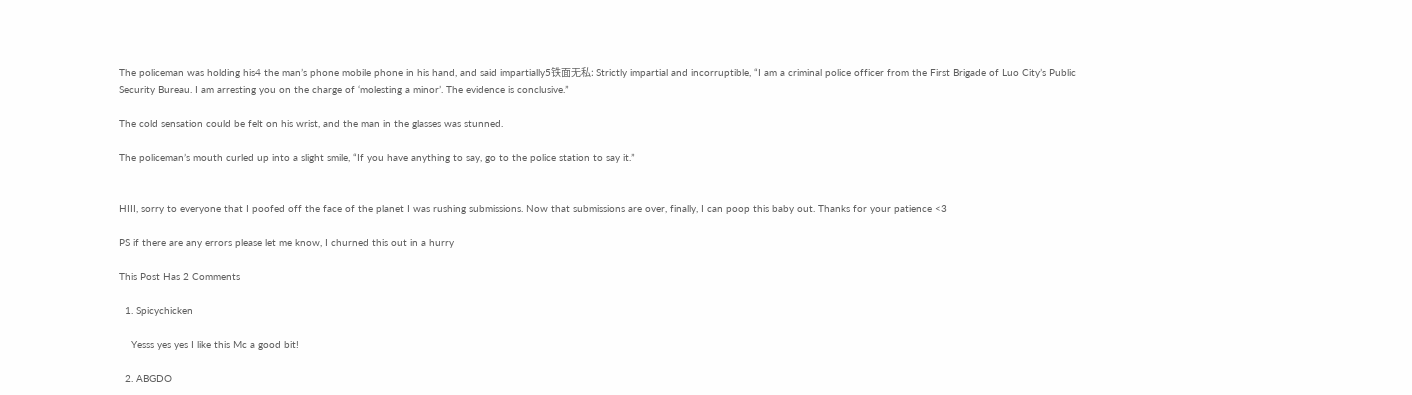The policeman was holding his4 the man’s phone mobile phone in his hand, and said impartially5铁面无私: Strictly impartial and incorruptible, “I am a criminal police officer from the First Brigade of Luo City’s Public Security Bureau. I am arresting you on the charge of ‘molesting a minor’. The evidence is conclusive.”

The cold sensation could be felt on his wrist, and the man in the glasses was stunned.

The policeman’s mouth curled up into a slight smile, “If you have anything to say, go to the police station to say it.”


HIII, sorry to everyone that I poofed off the face of the planet I was rushing submissions. Now that submissions are over, finally, I can poop this baby out. Thanks for your patience <3

PS if there are any errors please let me know, I churned this out in a hurry

This Post Has 2 Comments

  1. Spicychicken

    Yesss yes yes I like this Mc a good bit!

  2. ABGDO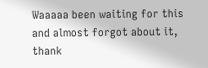Waaaaa been waiting for this and almost forgot about it, thank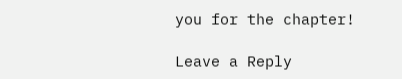you for the chapter!

Leave a Reply